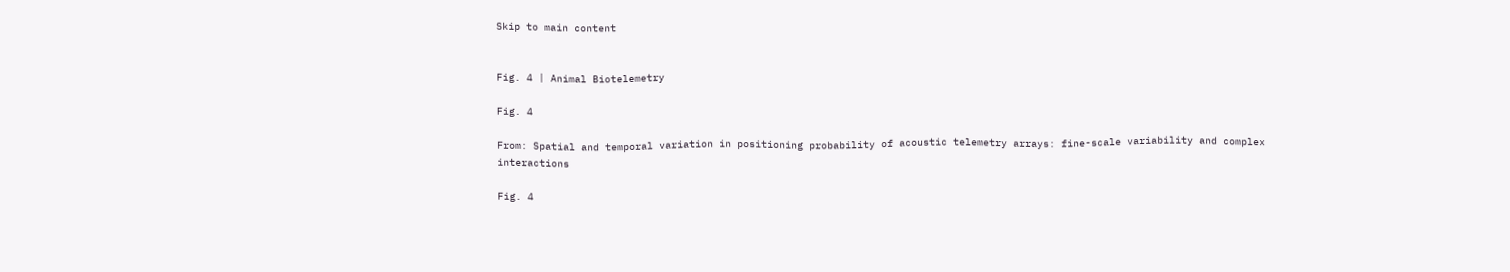Skip to main content


Fig. 4 | Animal Biotelemetry

Fig. 4

From: Spatial and temporal variation in positioning probability of acoustic telemetry arrays: fine-scale variability and complex interactions

Fig. 4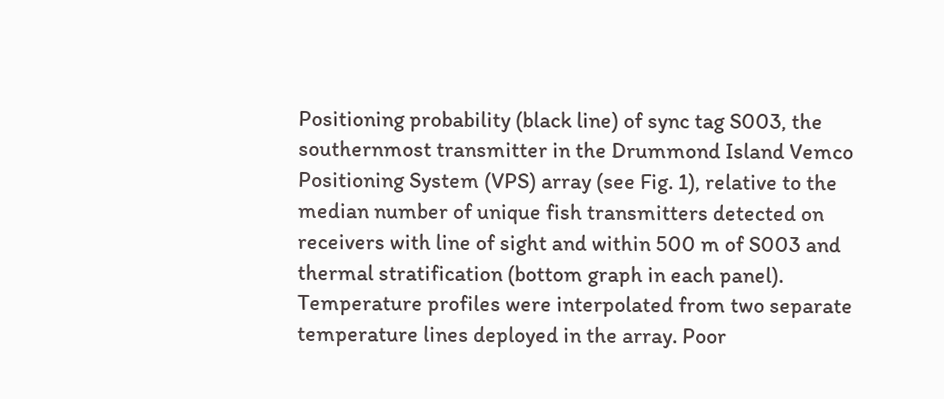Positioning probability (black line) of sync tag S003, the southernmost transmitter in the Drummond Island Vemco Positioning System (VPS) array (see Fig. 1), relative to the median number of unique fish transmitters detected on receivers with line of sight and within 500 m of S003 and thermal stratification (bottom graph in each panel). Temperature profiles were interpolated from two separate temperature lines deployed in the array. Poor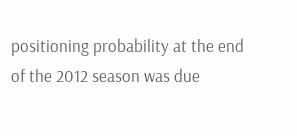positioning probability at the end of the 2012 season was due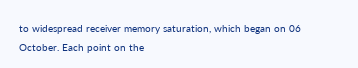to widespread receiver memory saturation, which began on 06 October. Each point on the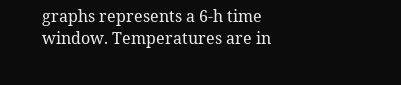graphs represents a 6-h time window. Temperatures are in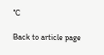°C

Back to article page